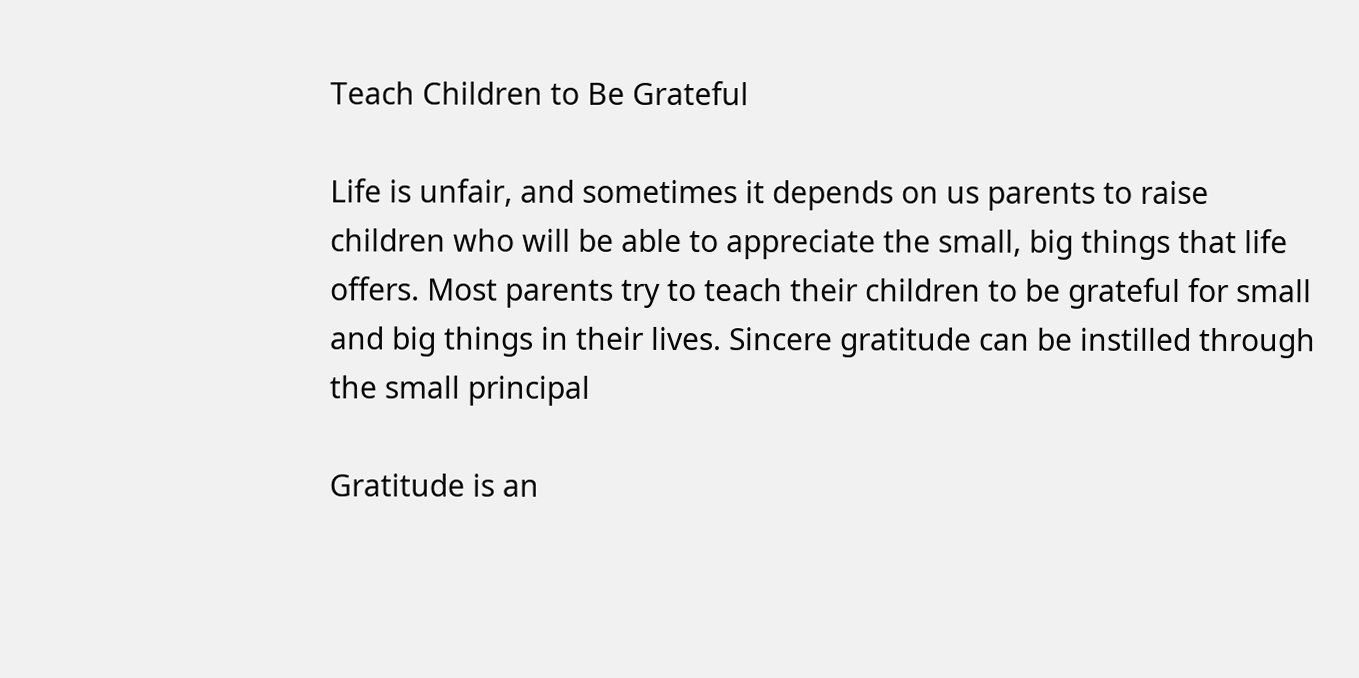Teach Children to Be Grateful

Life is unfair, and sometimes it depends on us parents to raise children who will be able to appreciate the small, big things that life offers. Most parents try to teach their children to be grateful for small and big things in their lives. Sincere gratitude can be instilled through the small principal

Gratitude is an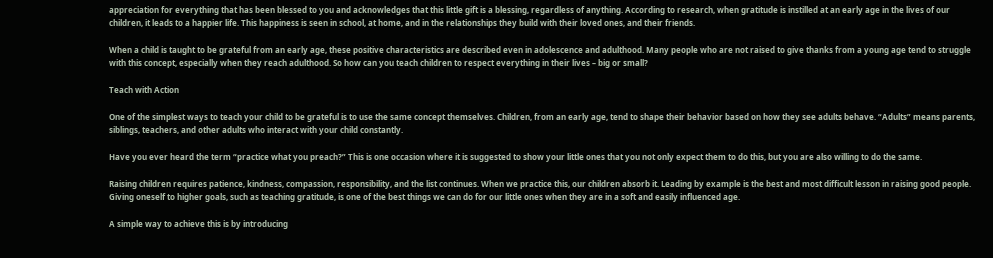appreciation for everything that has been blessed to you and acknowledges that this little gift is a blessing, regardless of anything. According to research, when gratitude is instilled at an early age in the lives of our children, it leads to a happier life. This happiness is seen in school, at home, and in the relationships they build with their loved ones, and their friends.

When a child is taught to be grateful from an early age, these positive characteristics are described even in adolescence and adulthood. Many people who are not raised to give thanks from a young age tend to struggle with this concept, especially when they reach adulthood. So how can you teach children to respect everything in their lives – big or small?

Teach with Action

One of the simplest ways to teach your child to be grateful is to use the same concept themselves. Children, from an early age, tend to shape their behavior based on how they see adults behave. “Adults” means parents, siblings, teachers, and other adults who interact with your child constantly.

Have you ever heard the term “practice what you preach?” This is one occasion where it is suggested to show your little ones that you not only expect them to do this, but you are also willing to do the same.

Raising children requires patience, kindness, compassion, responsibility, and the list continues. When we practice this, our children absorb it. Leading by example is the best and most difficult lesson in raising good people. Giving oneself to higher goals, such as teaching gratitude, is one of the best things we can do for our little ones when they are in a soft and easily influenced age.

A simple way to achieve this is by introducing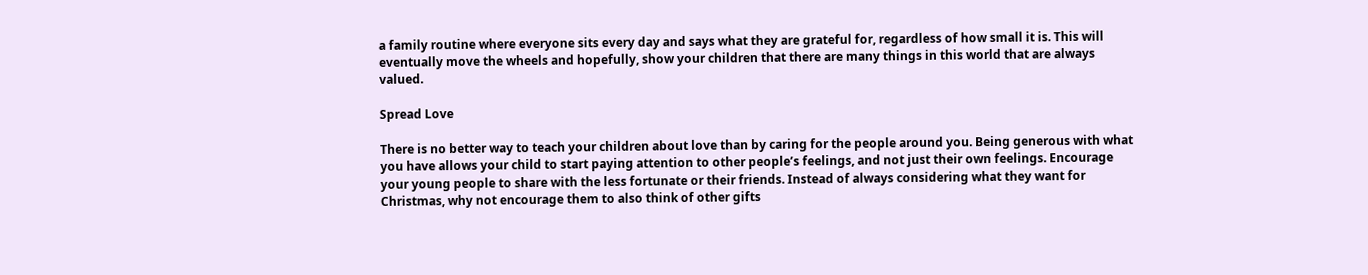a family routine where everyone sits every day and says what they are grateful for, regardless of how small it is. This will eventually move the wheels and hopefully, show your children that there are many things in this world that are always valued.

Spread Love

There is no better way to teach your children about love than by caring for the people around you. Being generous with what you have allows your child to start paying attention to other people’s feelings, and not just their own feelings. Encourage your young people to share with the less fortunate or their friends. Instead of always considering what they want for Christmas, why not encourage them to also think of other gifts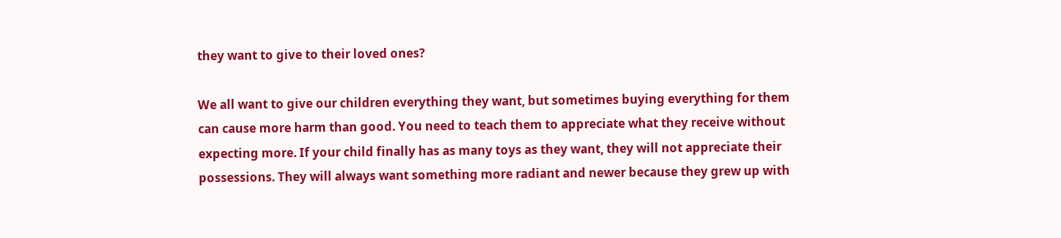they want to give to their loved ones?

We all want to give our children everything they want, but sometimes buying everything for them can cause more harm than good. You need to teach them to appreciate what they receive without expecting more. If your child finally has as many toys as they want, they will not appreciate their possessions. They will always want something more radiant and newer because they grew up with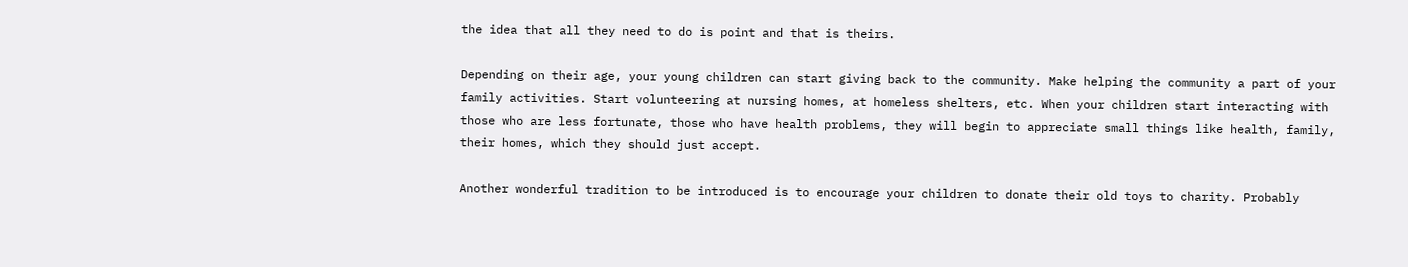the idea that all they need to do is point and that is theirs.

Depending on their age, your young children can start giving back to the community. Make helping the community a part of your family activities. Start volunteering at nursing homes, at homeless shelters, etc. When your children start interacting with those who are less fortunate, those who have health problems, they will begin to appreciate small things like health, family, their homes, which they should just accept.

Another wonderful tradition to be introduced is to encourage your children to donate their old toys to charity. Probably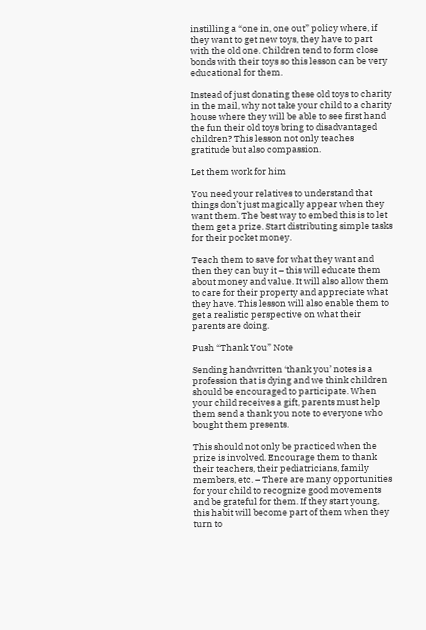instilling a “one in, one out” policy where, if they want to get new toys, they have to part with the old one. Children tend to form close bonds with their toys so this lesson can be very educational for them.

Instead of just donating these old toys to charity in the mail, why not take your child to a charity house where they will be able to see first hand the fun their old toys bring to disadvantaged children? This lesson not only teaches gratitude but also compassion.

Let them work for him

You need your relatives to understand that things don’t just magically appear when they want them. The best way to embed this is to let them get a prize. Start distributing simple tasks for their pocket money.

Teach them to save for what they want and then they can buy it – this will educate them about money and value. It will also allow them to care for their property and appreciate what they have. This lesson will also enable them to get a realistic perspective on what their parents are doing.

Push “Thank You” Note

Sending handwritten ‘thank you’ notes is a profession that is dying and we think children should be encouraged to participate. When your child receives a gift, parents must help them send a thank you note to everyone who bought them presents.

This should not only be practiced when the prize is involved. Encourage them to thank their teachers, their pediatricians, family members, etc. – There are many opportunities for your child to recognize good movements and be grateful for them. If they start young, this habit will become part of them when they turn to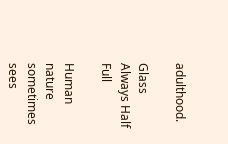adulthood.

Glass Always Half Full

Human nature sometimes sees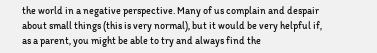the world in a negative perspective. Many of us complain and despair about small things (this is very normal), but it would be very helpful if, as a parent, you might be able to try and always find the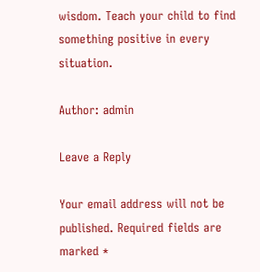wisdom. Teach your child to find something positive in every situation.

Author: admin

Leave a Reply

Your email address will not be published. Required fields are marked *